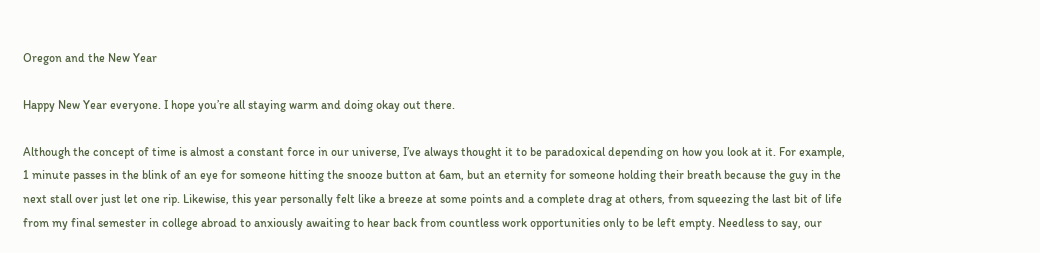Oregon and the New Year

Happy New Year everyone. I hope you’re all staying warm and doing okay out there.

Although the concept of time is almost a constant force in our universe, I’ve always thought it to be paradoxical depending on how you look at it. For example, 1 minute passes in the blink of an eye for someone hitting the snooze button at 6am, but an eternity for someone holding their breath because the guy in the next stall over just let one rip. Likewise, this year personally felt like a breeze at some points and a complete drag at others, from squeezing the last bit of life from my final semester in college abroad to anxiously awaiting to hear back from countless work opportunities only to be left empty. Needless to say, our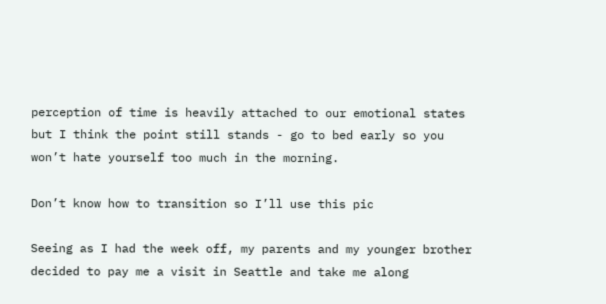perception of time is heavily attached to our emotional states but I think the point still stands - go to bed early so you won’t hate yourself too much in the morning.

Don’t know how to transition so I’ll use this pic

Seeing as I had the week off, my parents and my younger brother decided to pay me a visit in Seattle and take me along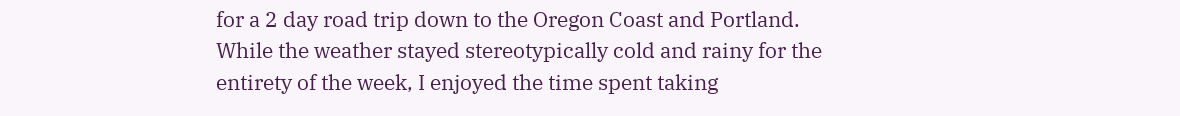for a 2 day road trip down to the Oregon Coast and Portland. While the weather stayed stereotypically cold and rainy for the entirety of the week, I enjoyed the time spent taking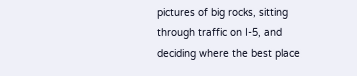pictures of big rocks, sitting through traffic on I-5, and deciding where the best place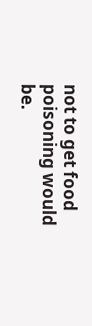not to get food poisoning would be.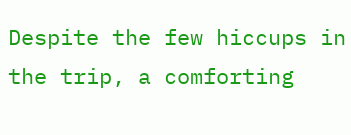Despite the few hiccups in the trip, a comforting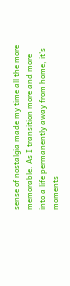sense of nostalgia made my time all the more memorable. As I transition more and more into a life permanently away from home, it’s moments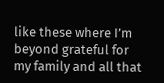like these where I’m beyond grateful for my family and all that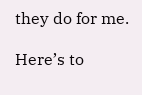they do for me.

Here’s to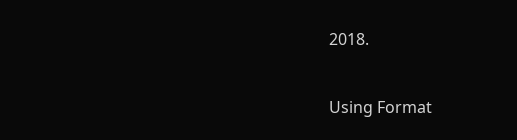2018.


Using Format